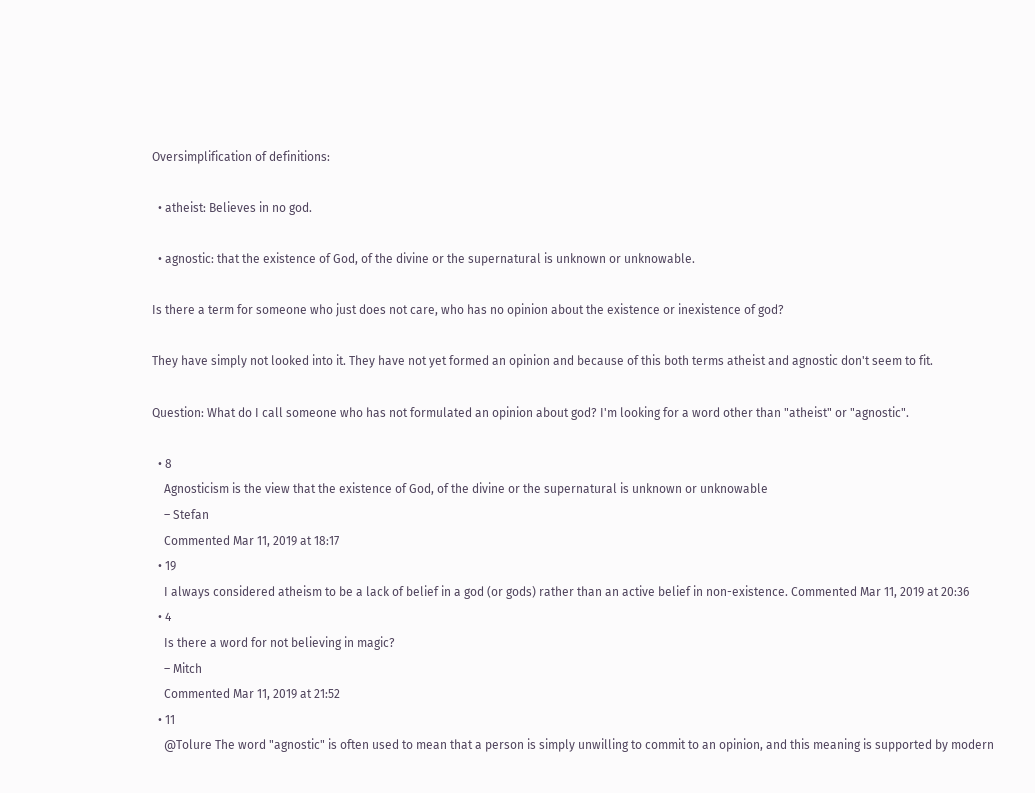Oversimplification of definitions:

  • atheist: Believes in no god.

  • agnostic: that the existence of God, of the divine or the supernatural is unknown or unknowable.

Is there a term for someone who just does not care, who has no opinion about the existence or inexistence of god?

They have simply not looked into it. They have not yet formed an opinion and because of this both terms atheist and agnostic don't seem to fit.

Question: What do I call someone who has not formulated an opinion about god? I'm looking for a word other than "atheist" or "agnostic".

  • 8
    Agnosticism is the view that the existence of God, of the divine or the supernatural is unknown or unknowable
    – Stefan
    Commented Mar 11, 2019 at 18:17
  • 19
    I always considered atheism to be a lack of belief in a god (or gods) rather than an active belief in non-existence. Commented Mar 11, 2019 at 20:36
  • 4
    Is there a word for not believing in magic?
    – Mitch
    Commented Mar 11, 2019 at 21:52
  • 11
    @Tolure The word "agnostic" is often used to mean that a person is simply unwilling to commit to an opinion, and this meaning is supported by modern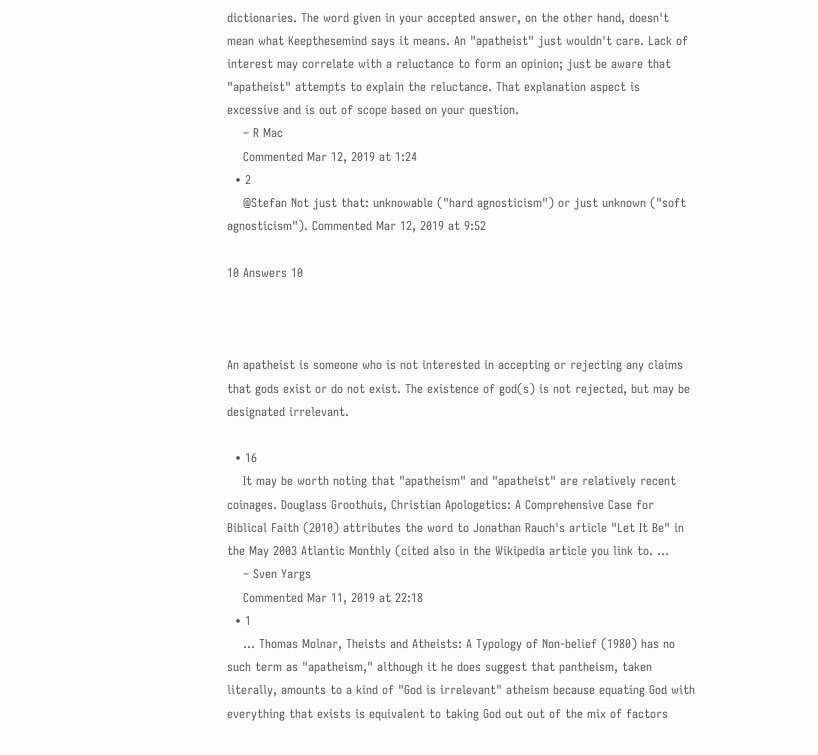dictionaries. The word given in your accepted answer, on the other hand, doesn't mean what Keepthesemind says it means. An "apatheist" just wouldn't care. Lack of interest may correlate with a reluctance to form an opinion; just be aware that "apatheist" attempts to explain the reluctance. That explanation aspect is excessive and is out of scope based on your question.
    – R Mac
    Commented Mar 12, 2019 at 1:24
  • 2
    @Stefan Not just that: unknowable ("hard agnosticism") or just unknown ("soft agnosticism"). Commented Mar 12, 2019 at 9:52

10 Answers 10



An apatheist is someone who is not interested in accepting or rejecting any claims that gods exist or do not exist. The existence of god(s) is not rejected, but may be designated irrelevant.

  • 16
    It may be worth noting that "apatheism" and "apatheist" are relatively recent coinages. Douglass Groothuis, Christian Apologetics: A Comprehensive Case for Biblical Faith (2010) attributes the word to Jonathan Rauch's article "Let It Be" in the May 2003 Atlantic Monthly (cited also in the Wikipedia article you link to. ...
    – Sven Yargs
    Commented Mar 11, 2019 at 22:18
  • 1
    ... Thomas Molnar, Theists and Atheists: A Typology of Non-belief (1980) has no such term as "apatheism," although it he does suggest that pantheism, taken literally, amounts to a kind of "God is irrelevant" atheism because equating God with everything that exists is equivalent to taking God out out of the mix of factors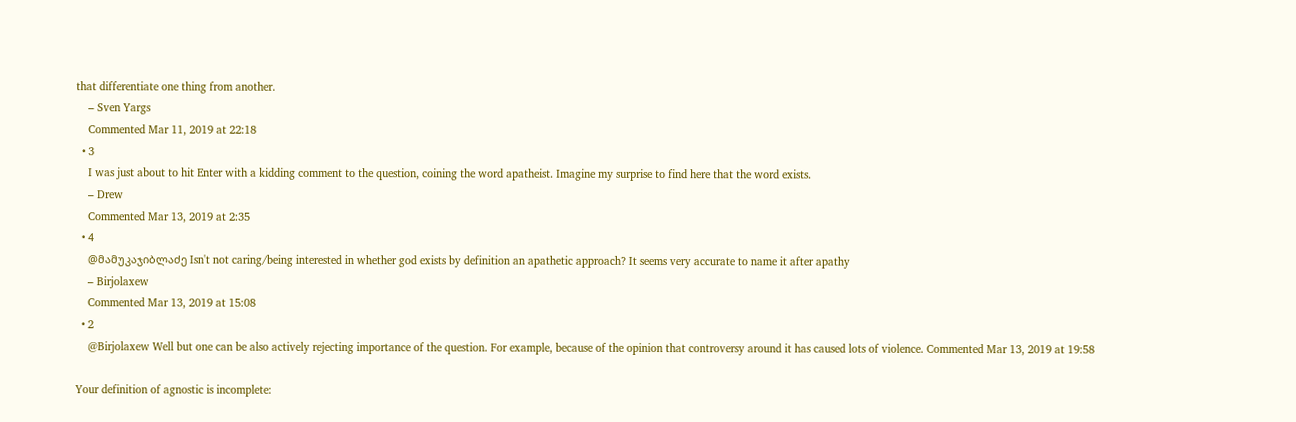that differentiate one thing from another.
    – Sven Yargs
    Commented Mar 11, 2019 at 22:18
  • 3
    I was just about to hit Enter with a kidding comment to the question, coining the word apatheist. Imagine my surprise to find here that the word exists.
    – Drew
    Commented Mar 13, 2019 at 2:35
  • 4
    @მამუკაჯიბლაძე Isn't not caring/being interested in whether god exists by definition an apathetic approach? It seems very accurate to name it after apathy
    – Birjolaxew
    Commented Mar 13, 2019 at 15:08
  • 2
    @Birjolaxew Well but one can be also actively rejecting importance of the question. For example, because of the opinion that controversy around it has caused lots of violence. Commented Mar 13, 2019 at 19:58

Your definition of agnostic is incomplete: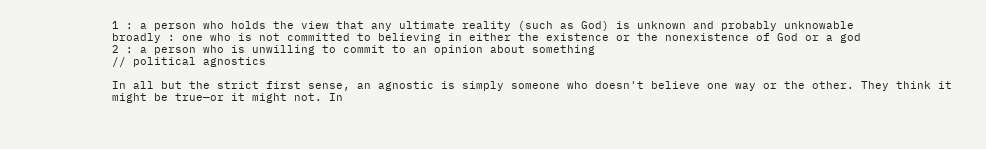1 : a person who holds the view that any ultimate reality (such as God) is unknown and probably unknowable
broadly : one who is not committed to believing in either the existence or the nonexistence of God or a god
2 : a person who is unwilling to commit to an opinion about something
// political agnostics

In all but the strict first sense, an agnostic is simply someone who doesn't believe one way or the other. They think it might be true—or it might not. In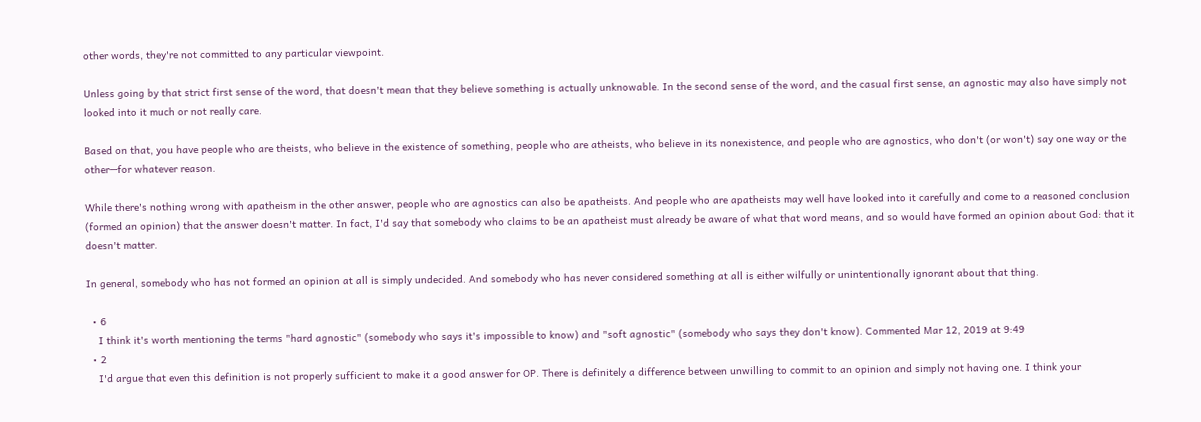other words, they're not committed to any particular viewpoint.

Unless going by that strict first sense of the word, that doesn't mean that they believe something is actually unknowable. In the second sense of the word, and the casual first sense, an agnostic may also have simply not looked into it much or not really care.

Based on that, you have people who are theists, who believe in the existence of something, people who are atheists, who believe in its nonexistence, and people who are agnostics, who don't (or won't) say one way or the other—for whatever reason.

While there's nothing wrong with apatheism in the other answer, people who are agnostics can also be apatheists. And people who are apatheists may well have looked into it carefully and come to a reasoned conclusion (formed an opinion) that the answer doesn't matter. In fact, I'd say that somebody who claims to be an apatheist must already be aware of what that word means, and so would have formed an opinion about God: that it doesn't matter.

In general, somebody who has not formed an opinion at all is simply undecided. And somebody who has never considered something at all is either wilfully or unintentionally ignorant about that thing.

  • 6
    I think it's worth mentioning the terms "hard agnostic" (somebody who says it's impossible to know) and "soft agnostic" (somebody who says they don't know). Commented Mar 12, 2019 at 9:49
  • 2
    I'd argue that even this definition is not properly sufficient to make it a good answer for OP. There is definitely a difference between unwilling to commit to an opinion and simply not having one. I think your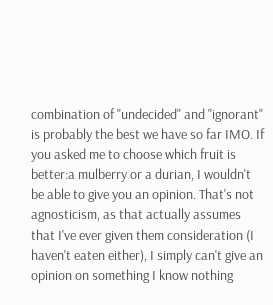combination of "undecided" and "ignorant" is probably the best we have so far IMO. If you asked me to choose which fruit is better:a mulberry or a durian, I wouldn't be able to give you an opinion. That's not agnosticism, as that actually assumes that I've ever given them consideration (I haven't eaten either), I simply can't give an opinion on something I know nothing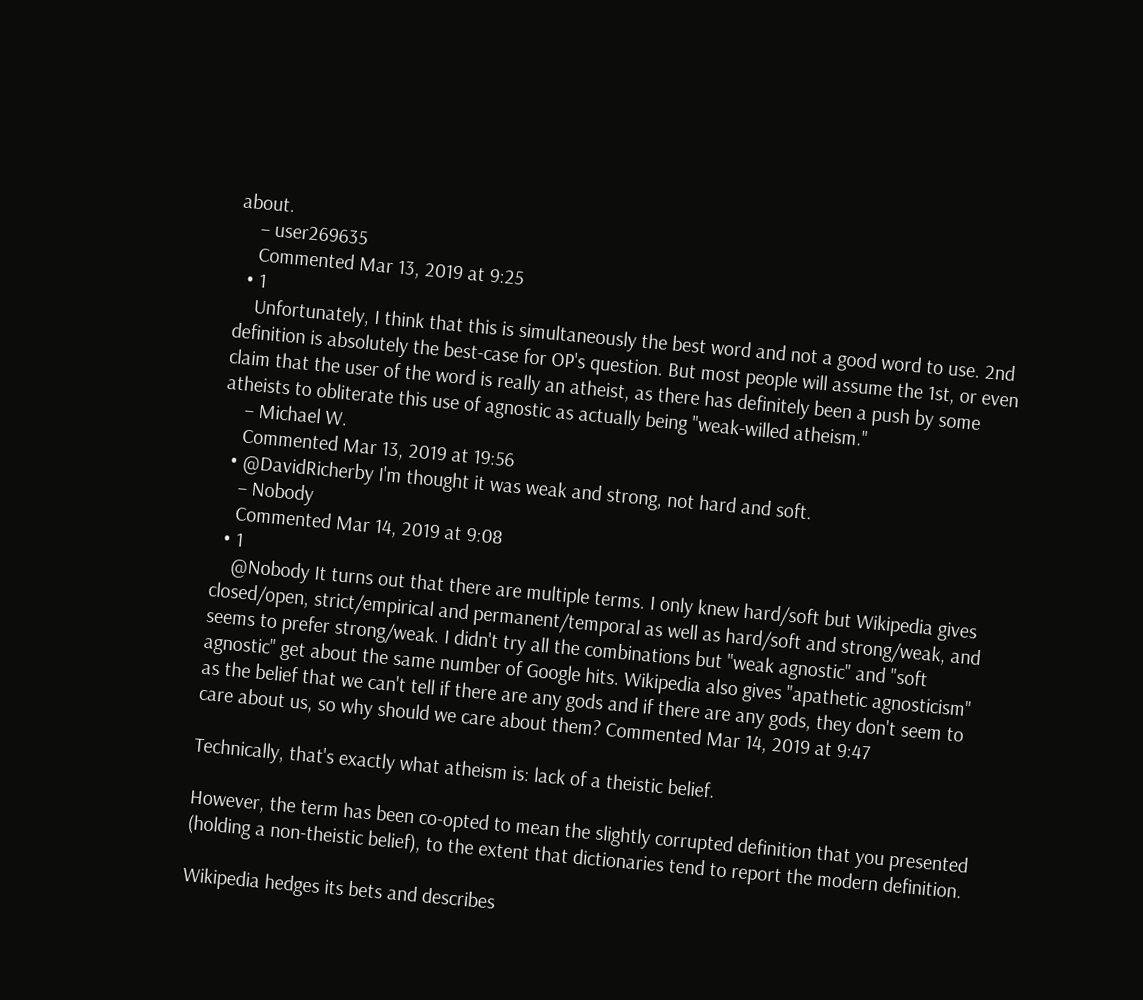about.
    – user269635
    Commented Mar 13, 2019 at 9:25
  • 1
    Unfortunately, I think that this is simultaneously the best word and not a good word to use. 2nd definition is absolutely the best-case for OP's question. But most people will assume the 1st, or even claim that the user of the word is really an atheist, as there has definitely been a push by some atheists to obliterate this use of agnostic as actually being "weak-willed atheism."
    – Michael W.
    Commented Mar 13, 2019 at 19:56
  • @DavidRicherby I'm thought it was weak and strong, not hard and soft.
    – Nobody
    Commented Mar 14, 2019 at 9:08
  • 1
    @Nobody It turns out that there are multiple terms. I only knew hard/soft but Wikipedia gives closed/open, strict/empirical and permanent/temporal as well as hard/soft and strong/weak, and seems to prefer strong/weak. I didn't try all the combinations but "weak agnostic" and "soft agnostic" get about the same number of Google hits. Wikipedia also gives "apathetic agnosticism" as the belief that we can't tell if there are any gods and if there are any gods, they don't seem to care about us, so why should we care about them? Commented Mar 14, 2019 at 9:47

Technically, that's exactly what atheism is: lack of a theistic belief.

However, the term has been co-opted to mean the slightly corrupted definition that you presented (holding a non-theistic belief), to the extent that dictionaries tend to report the modern definition.

Wikipedia hedges its bets and describes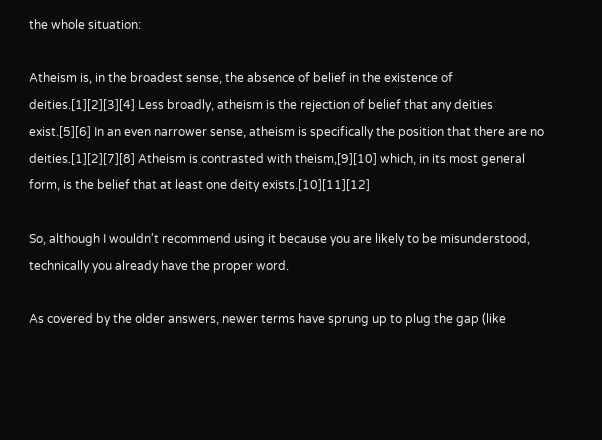the whole situation:

Atheism is, in the broadest sense, the absence of belief in the existence of deities.[1][2][3][4] Less broadly, atheism is the rejection of belief that any deities exist.[5][6] In an even narrower sense, atheism is specifically the position that there are no deities.[1][2][7][8] Atheism is contrasted with theism,[9][10] which, in its most general form, is the belief that at least one deity exists.[10][11][12]

So, although I wouldn't recommend using it because you are likely to be misunderstood, technically you already have the proper word.

As covered by the older answers, newer terms have sprung up to plug the gap (like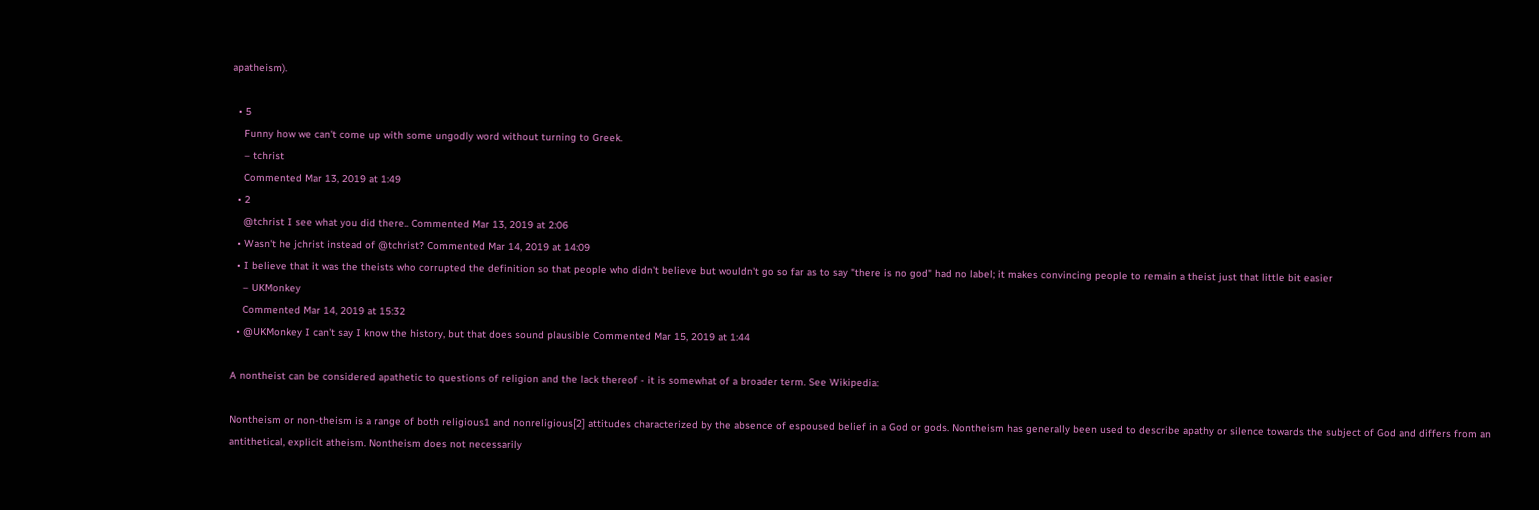apatheism).

  • 5
    Funny how we can't come up with some ungodly word without turning to Greek.
    – tchrist
    Commented Mar 13, 2019 at 1:49
  • 2
    @tchrist I see what you did there.. Commented Mar 13, 2019 at 2:06
  • Wasn't he jchrist instead of @tchrist? Commented Mar 14, 2019 at 14:09
  • I believe that it was the theists who corrupted the definition so that people who didn't believe but wouldn't go so far as to say "there is no god" had no label; it makes convincing people to remain a theist just that little bit easier
    – UKMonkey
    Commented Mar 14, 2019 at 15:32
  • @UKMonkey I can't say I know the history, but that does sound plausible Commented Mar 15, 2019 at 1:44

A nontheist can be considered apathetic to questions of religion and the lack thereof - it is somewhat of a broader term. See Wikipedia:

Nontheism or non-theism is a range of both religious1 and nonreligious[2] attitudes characterized by the absence of espoused belief in a God or gods. Nontheism has generally been used to describe apathy or silence towards the subject of God and differs from an antithetical, explicit atheism. Nontheism does not necessarily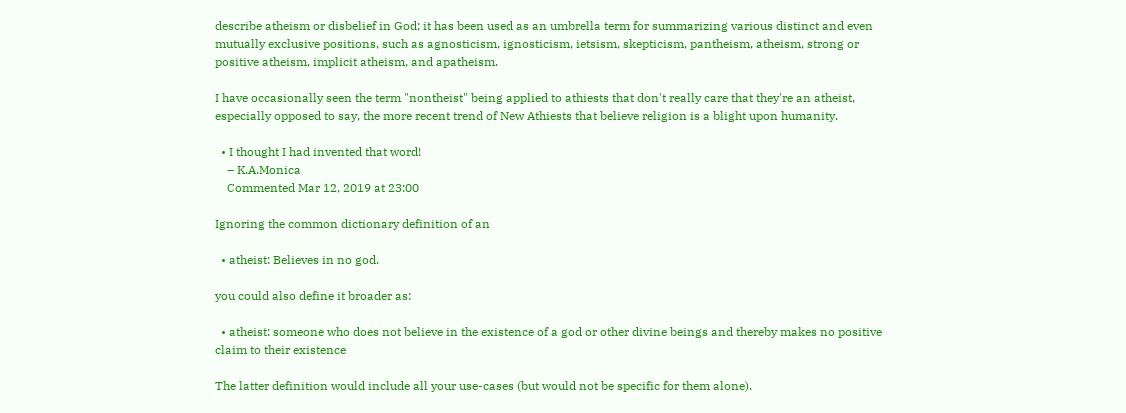describe atheism or disbelief in God; it has been used as an umbrella term for summarizing various distinct and even mutually exclusive positions, such as agnosticism, ignosticism, ietsism, skepticism, pantheism, atheism, strong or positive atheism, implicit atheism, and apatheism.

I have occasionally seen the term "nontheist" being applied to athiests that don't really care that they're an atheist, especially opposed to say, the more recent trend of New Athiests that believe religion is a blight upon humanity.

  • I thought I had invented that word!
    – K.A.Monica
    Commented Mar 12, 2019 at 23:00

Ignoring the common dictionary definition of an

  • atheist: Believes in no god.

you could also define it broader as:

  • atheist: someone who does not believe in the existence of a god or other divine beings and thereby makes no positive claim to their existence

The latter definition would include all your use-cases (but would not be specific for them alone).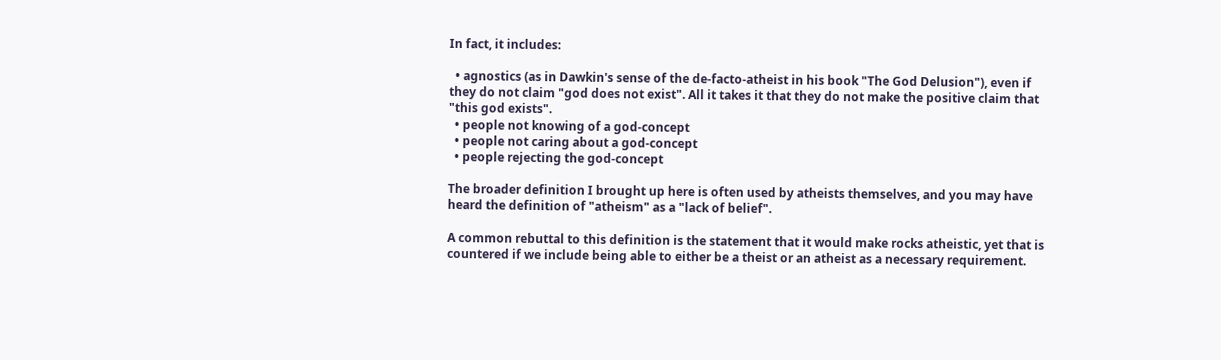In fact, it includes:

  • agnostics (as in Dawkin's sense of the de-facto-atheist in his book "The God Delusion"), even if they do not claim "god does not exist". All it takes it that they do not make the positive claim that "this god exists".
  • people not knowing of a god-concept
  • people not caring about a god-concept
  • people rejecting the god-concept

The broader definition I brought up here is often used by atheists themselves, and you may have heard the definition of "atheism" as a "lack of belief".

A common rebuttal to this definition is the statement that it would make rocks atheistic, yet that is countered if we include being able to either be a theist or an atheist as a necessary requirement.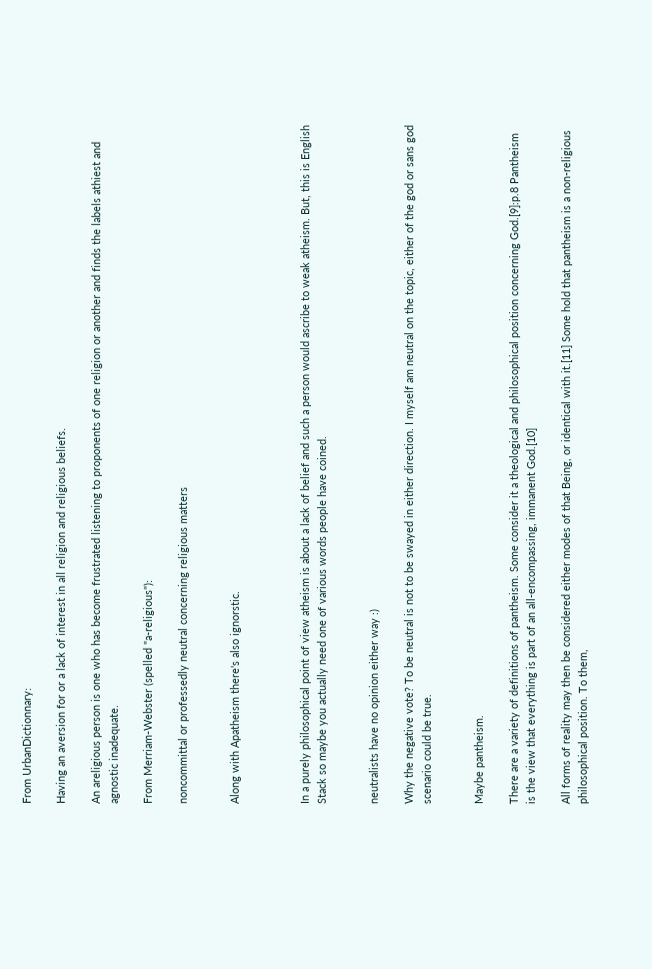From UrbanDictionnary:

Having an aversion for or a lack of interest in all religion and religious beliefs.

An areligious person is one who has become frustrated listening to proponents of one religion or another and finds the labels athiest and agnostic inadequate.

From Merriam-Webster (spelled "a-religious"):

noncommittal or professedly neutral concerning religious matters


Along with Apatheism there's also ignorstic.



In a purely philosophical point of view atheism is about a lack of belief and such a person would ascribe to weak atheism. But, this is English Stack so maybe you actually need one of various words people have coined.


neutralists have no opinion either way :)

Why the negative vote? To be neutral is not to be swayed in either direction. I myself am neutral on the topic, either of the god or sans god scenario could be true.


Maybe pantheism.

There are a variety of definitions of pantheism. Some consider it a theological and philosophical position concerning God.[9]:p.8 Pantheism is the view that everything is part of an all-encompassing, immanent God.[10]

All forms of reality may then be considered either modes of that Being, or identical with it.[11] Some hold that pantheism is a non-religious philosophical position. To them,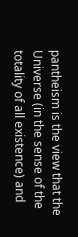pantheism is the view that the Universe (in the sense of the totality of all existence) and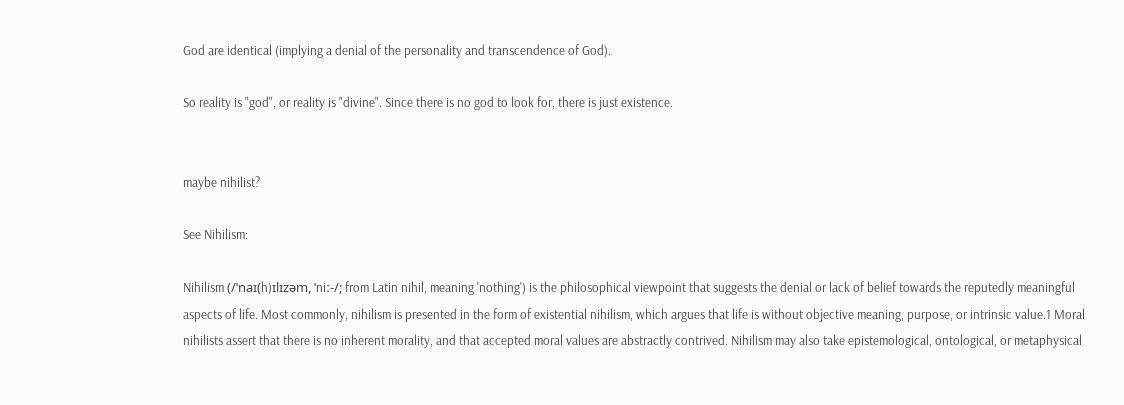God are identical (implying a denial of the personality and transcendence of God).

So reality is "god", or reality is "divine". Since there is no god to look for, there is just existence.


maybe nihilist?

See Nihilism:

Nihilism (/ˈnaɪ(h)ɪlɪzəm, ˈniː-/; from Latin nihil, meaning 'nothing') is the philosophical viewpoint that suggests the denial or lack of belief towards the reputedly meaningful aspects of life. Most commonly, nihilism is presented in the form of existential nihilism, which argues that life is without objective meaning, purpose, or intrinsic value.1 Moral nihilists assert that there is no inherent morality, and that accepted moral values are abstractly contrived. Nihilism may also take epistemological, ontological, or metaphysical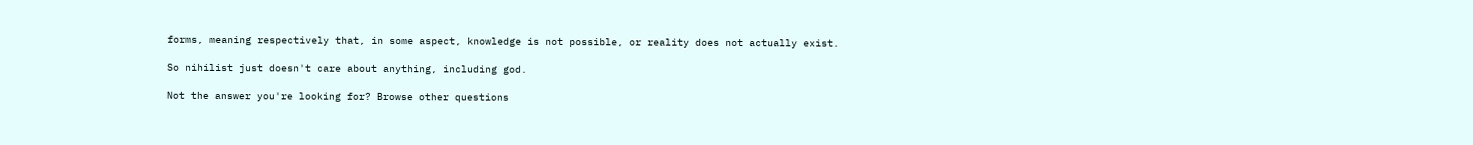forms, meaning respectively that, in some aspect, knowledge is not possible, or reality does not actually exist.

So nihilist just doesn't care about anything, including god.

Not the answer you're looking for? Browse other questions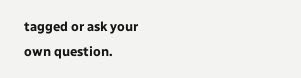tagged or ask your own question.